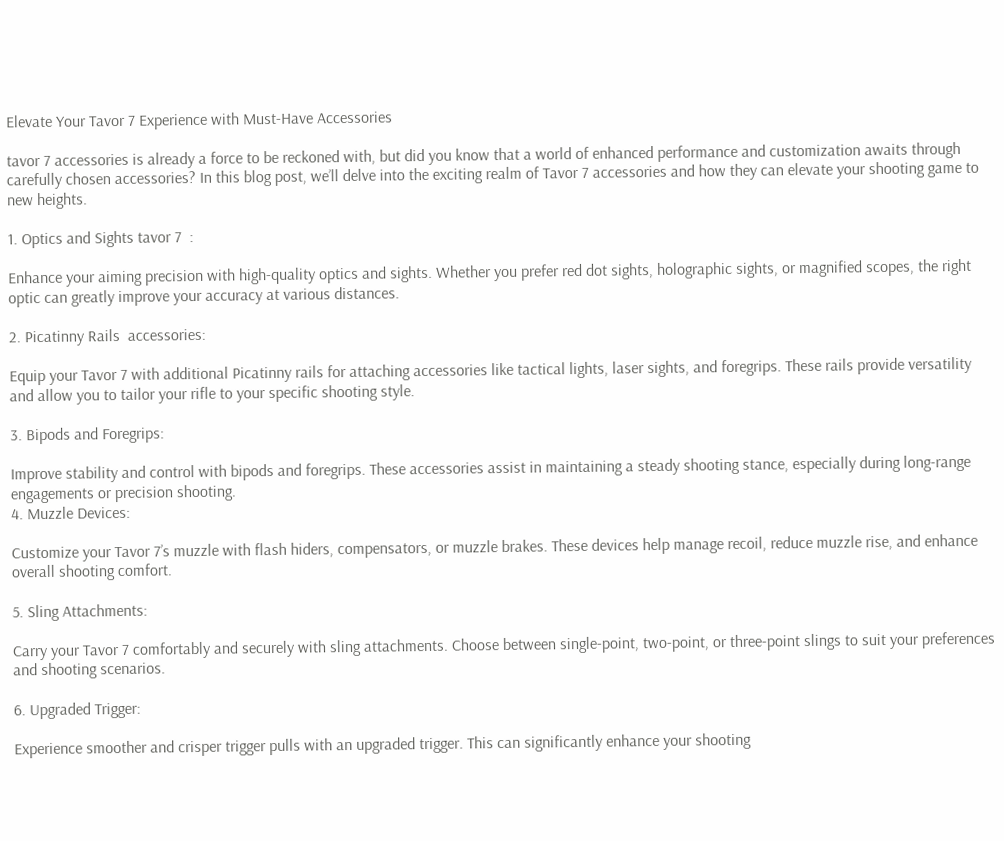Elevate Your Tavor 7 Experience with Must-Have Accessories

tavor 7 accessories is already a force to be reckoned with, but did you know that a world of enhanced performance and customization awaits through carefully chosen accessories? In this blog post, we’ll delve into the exciting realm of Tavor 7 accessories and how they can elevate your shooting game to new heights.

1. Optics and Sights tavor 7  :

Enhance your aiming precision with high-quality optics and sights. Whether you prefer red dot sights, holographic sights, or magnified scopes, the right optic can greatly improve your accuracy at various distances.

2. Picatinny Rails  accessories:

Equip your Tavor 7 with additional Picatinny rails for attaching accessories like tactical lights, laser sights, and foregrips. These rails provide versatility and allow you to tailor your rifle to your specific shooting style.

3. Bipods and Foregrips:

Improve stability and control with bipods and foregrips. These accessories assist in maintaining a steady shooting stance, especially during long-range engagements or precision shooting.
4. Muzzle Devices:

Customize your Tavor 7’s muzzle with flash hiders, compensators, or muzzle brakes. These devices help manage recoil, reduce muzzle rise, and enhance overall shooting comfort.

5. Sling Attachments:

Carry your Tavor 7 comfortably and securely with sling attachments. Choose between single-point, two-point, or three-point slings to suit your preferences and shooting scenarios.

6. Upgraded Trigger:

Experience smoother and crisper trigger pulls with an upgraded trigger. This can significantly enhance your shooting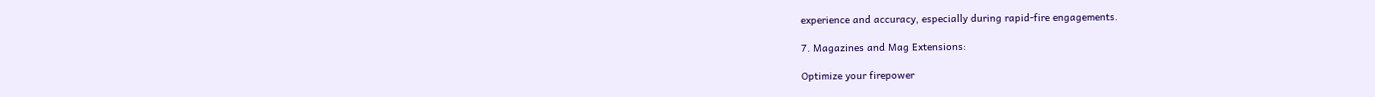experience and accuracy, especially during rapid-fire engagements.

7. Magazines and Mag Extensions:

Optimize your firepower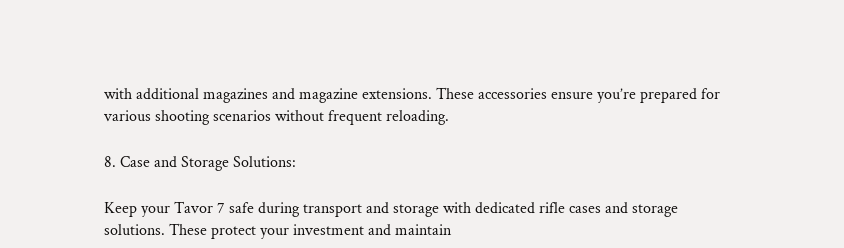with additional magazines and magazine extensions. These accessories ensure you’re prepared for various shooting scenarios without frequent reloading.

8. Case and Storage Solutions:

Keep your Tavor 7 safe during transport and storage with dedicated rifle cases and storage solutions. These protect your investment and maintain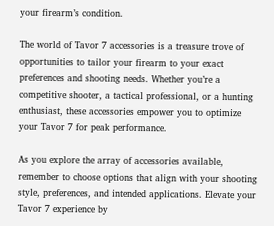your firearm’s condition.

The world of Tavor 7 accessories is a treasure trove of opportunities to tailor your firearm to your exact preferences and shooting needs. Whether you’re a competitive shooter, a tactical professional, or a hunting enthusiast, these accessories empower you to optimize your Tavor 7 for peak performance.

As you explore the array of accessories available, remember to choose options that align with your shooting style, preferences, and intended applications. Elevate your Tavor 7 experience by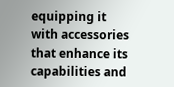equipping it with accessories that enhance its capabilities and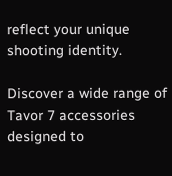reflect your unique shooting identity.

Discover a wide range of Tavor 7 accessories designed to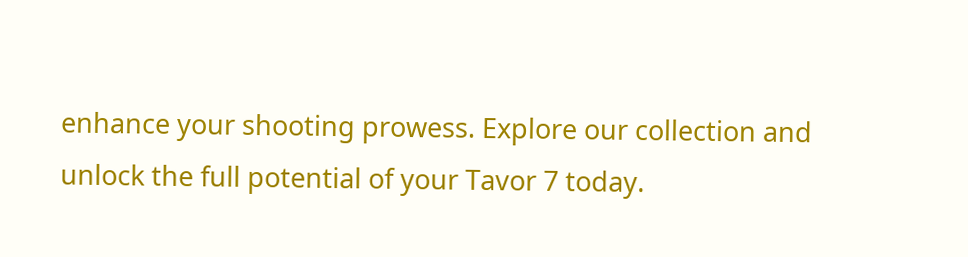enhance your shooting prowess. Explore our collection and unlock the full potential of your Tavor 7 today.